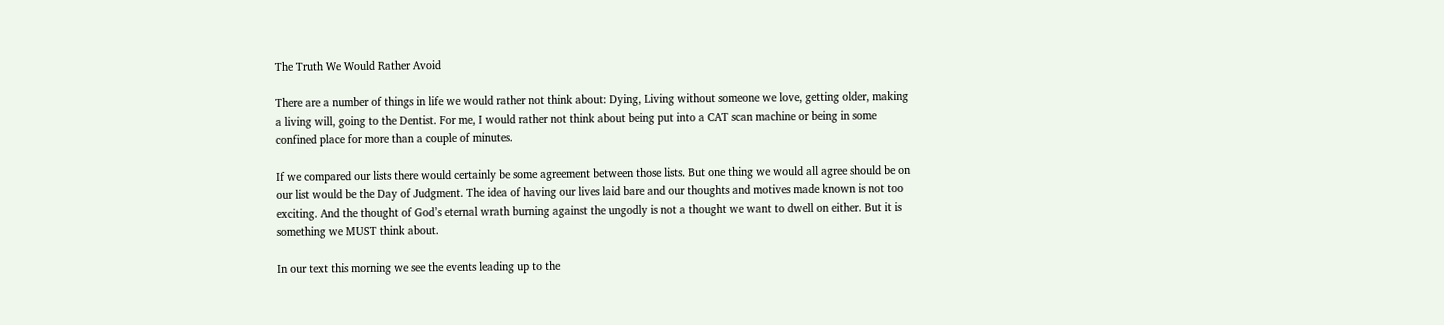The Truth We Would Rather Avoid

There are a number of things in life we would rather not think about: Dying, Living without someone we love, getting older, making a living will, going to the Dentist. For me, I would rather not think about being put into a CAT scan machine or being in some confined place for more than a couple of minutes.

If we compared our lists there would certainly be some agreement between those lists. But one thing we would all agree should be on our list would be the Day of Judgment. The idea of having our lives laid bare and our thoughts and motives made known is not too exciting. And the thought of God’s eternal wrath burning against the ungodly is not a thought we want to dwell on either. But it is something we MUST think about.

In our text this morning we see the events leading up to the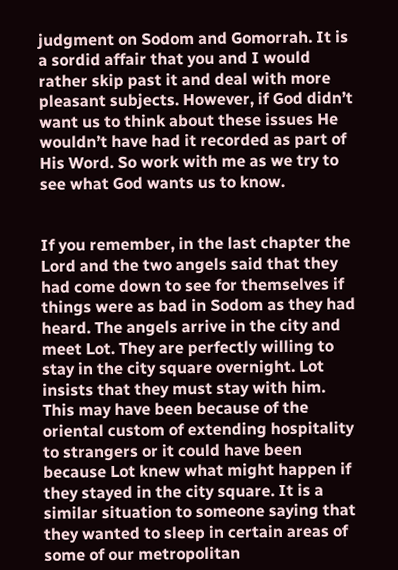judgment on Sodom and Gomorrah. It is a sordid affair that you and I would rather skip past it and deal with more pleasant subjects. However, if God didn’t want us to think about these issues He wouldn’t have had it recorded as part of His Word. So work with me as we try to see what God wants us to know.


If you remember, in the last chapter the Lord and the two angels said that they had come down to see for themselves if things were as bad in Sodom as they had heard. The angels arrive in the city and meet Lot. They are perfectly willing to stay in the city square overnight. Lot insists that they must stay with him. This may have been because of the oriental custom of extending hospitality to strangers or it could have been because Lot knew what might happen if they stayed in the city square. It is a similar situation to someone saying that they wanted to sleep in certain areas of some of our metropolitan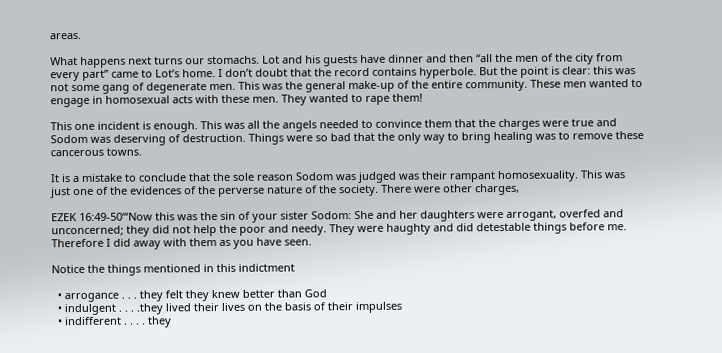areas.

What happens next turns our stomachs. Lot and his guests have dinner and then “all the men of the city from every part” came to Lot’s home. I don’t doubt that the record contains hyperbole. But the point is clear: this was not some gang of degenerate men. This was the general make-up of the entire community. These men wanted to engage in homosexual acts with these men. They wanted to rape them!

This one incident is enough. This was all the angels needed to convince them that the charges were true and Sodom was deserving of destruction. Things were so bad that the only way to bring healing was to remove these cancerous towns.

It is a mistake to conclude that the sole reason Sodom was judged was their rampant homosexuality. This was just one of the evidences of the perverse nature of the society. There were other charges,

EZEK 16:49-50“‘Now this was the sin of your sister Sodom: She and her daughters were arrogant, overfed and unconcerned; they did not help the poor and needy. They were haughty and did detestable things before me. Therefore I did away with them as you have seen.

Notice the things mentioned in this indictment

  • arrogance . . . they felt they knew better than God
  • indulgent . . . .they lived their lives on the basis of their impulses
  • indifferent . . . . they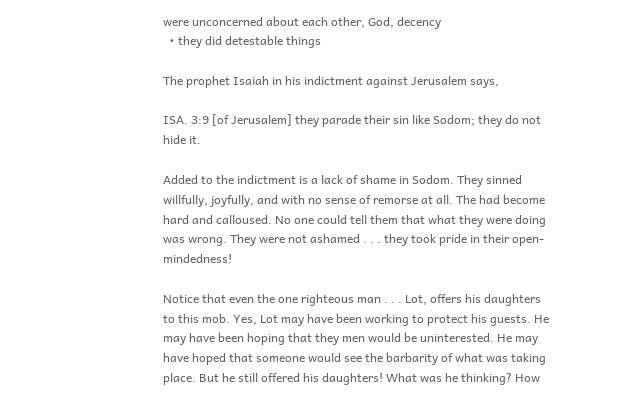were unconcerned about each other, God, decency
  • they did detestable things

The prophet Isaiah in his indictment against Jerusalem says,

ISA. 3:9 [of Jerusalem] they parade their sin like Sodom; they do not hide it.

Added to the indictment is a lack of shame in Sodom. They sinned willfully, joyfully, and with no sense of remorse at all. The had become hard and calloused. No one could tell them that what they were doing was wrong. They were not ashamed . . . they took pride in their open-mindedness!

Notice that even the one righteous man . . . Lot, offers his daughters to this mob. Yes, Lot may have been working to protect his guests. He may have been hoping that they men would be uninterested. He may have hoped that someone would see the barbarity of what was taking place. But he still offered his daughters! What was he thinking? How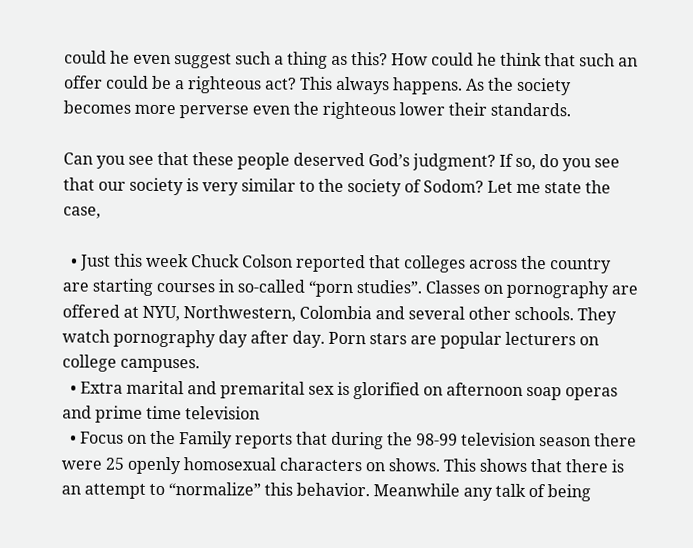could he even suggest such a thing as this? How could he think that such an offer could be a righteous act? This always happens. As the society becomes more perverse even the righteous lower their standards.

Can you see that these people deserved God’s judgment? If so, do you see that our society is very similar to the society of Sodom? Let me state the case,

  • Just this week Chuck Colson reported that colleges across the country are starting courses in so-called “porn studies”. Classes on pornography are offered at NYU, Northwestern, Colombia and several other schools. They watch pornography day after day. Porn stars are popular lecturers on college campuses.
  • Extra marital and premarital sex is glorified on afternoon soap operas and prime time television
  • Focus on the Family reports that during the 98-99 television season there were 25 openly homosexual characters on shows. This shows that there is an attempt to “normalize” this behavior. Meanwhile any talk of being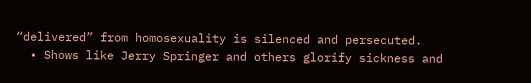“delivered” from homosexuality is silenced and persecuted.
  • Shows like Jerry Springer and others glorify sickness and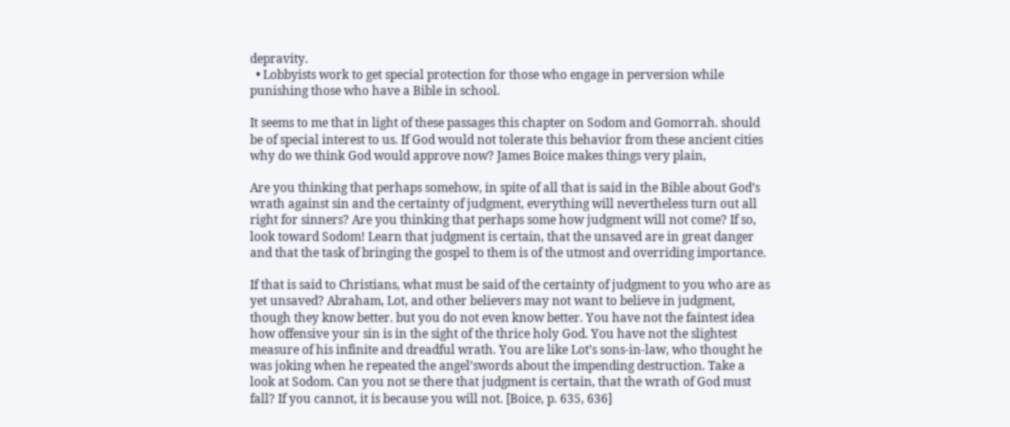depravity.
  • Lobbyists work to get special protection for those who engage in perversion while punishing those who have a Bible in school.

It seems to me that in light of these passages this chapter on Sodom and Gomorrah. should be of special interest to us. If God would not tolerate this behavior from these ancient cities why do we think God would approve now? James Boice makes things very plain,

Are you thinking that perhaps somehow, in spite of all that is said in the Bible about God’s wrath against sin and the certainty of judgment, everything will nevertheless turn out all right for sinners? Are you thinking that perhaps some how judgment will not come? If so, look toward Sodom! Learn that judgment is certain, that the unsaved are in great danger and that the task of bringing the gospel to them is of the utmost and overriding importance.

If that is said to Christians, what must be said of the certainty of judgment to you who are as yet unsaved? Abraham, Lot, and other believers may not want to believe in judgment, though they know better. but you do not even know better. You have not the faintest idea how offensive your sin is in the sight of the thrice holy God. You have not the slightest measure of his infinite and dreadful wrath. You are like Lot’s sons-in-law, who thought he was joking when he repeated the angel’swords about the impending destruction. Take a look at Sodom. Can you not se there that judgment is certain, that the wrath of God must fall? If you cannot, it is because you will not. [Boice, p. 635, 636]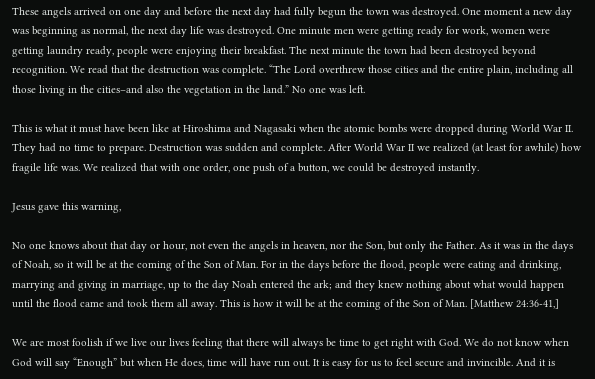These angels arrived on one day and before the next day had fully begun the town was destroyed. One moment a new day was beginning as normal, the next day life was destroyed. One minute men were getting ready for work, women were getting laundry ready, people were enjoying their breakfast. The next minute the town had been destroyed beyond recognition. We read that the destruction was complete. “The Lord overthrew those cities and the entire plain, including all those living in the cities–and also the vegetation in the land.” No one was left.

This is what it must have been like at Hiroshima and Nagasaki when the atomic bombs were dropped during World War II. They had no time to prepare. Destruction was sudden and complete. After World War II we realized (at least for awhile) how fragile life was. We realized that with one order, one push of a button, we could be destroyed instantly.

Jesus gave this warning,

No one knows about that day or hour, not even the angels in heaven, nor the Son, but only the Father. As it was in the days of Noah, so it will be at the coming of the Son of Man. For in the days before the flood, people were eating and drinking, marrying and giving in marriage, up to the day Noah entered the ark; and they knew nothing about what would happen until the flood came and took them all away. This is how it will be at the coming of the Son of Man. [Matthew 24:36-41,]

We are most foolish if we live our lives feeling that there will always be time to get right with God. We do not know when God will say “Enough” but when He does, time will have run out. It is easy for us to feel secure and invincible. And it is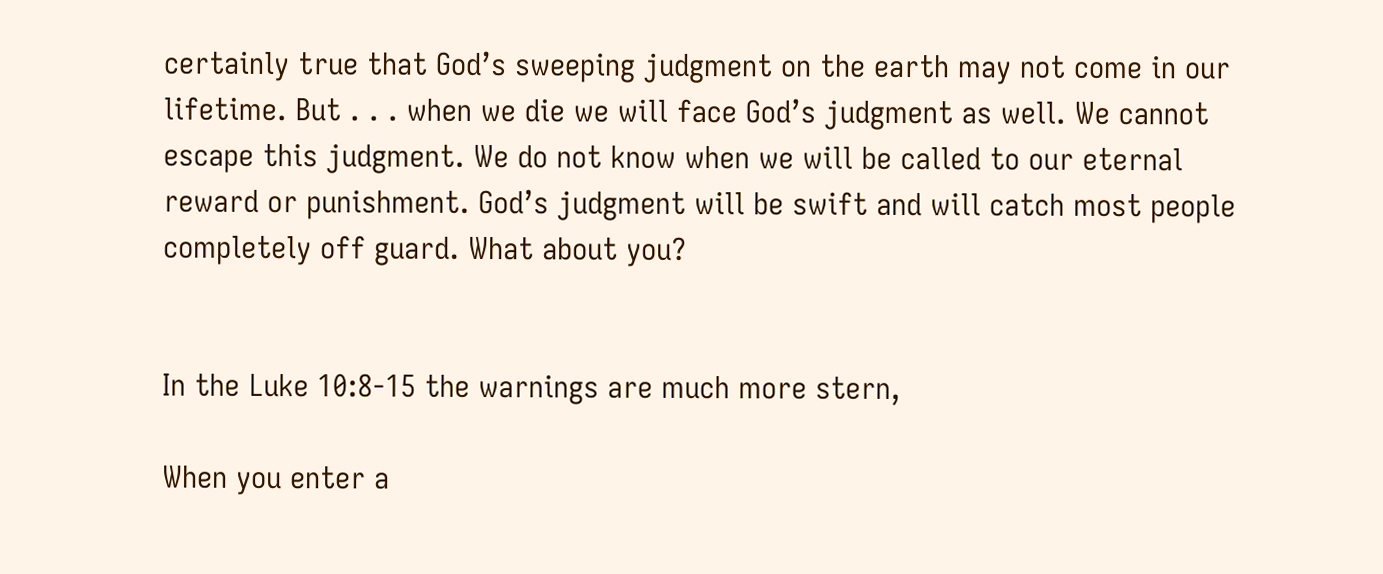certainly true that God’s sweeping judgment on the earth may not come in our lifetime. But . . . when we die we will face God’s judgment as well. We cannot escape this judgment. We do not know when we will be called to our eternal reward or punishment. God’s judgment will be swift and will catch most people completely off guard. What about you?


In the Luke 10:8-15 the warnings are much more stern,

When you enter a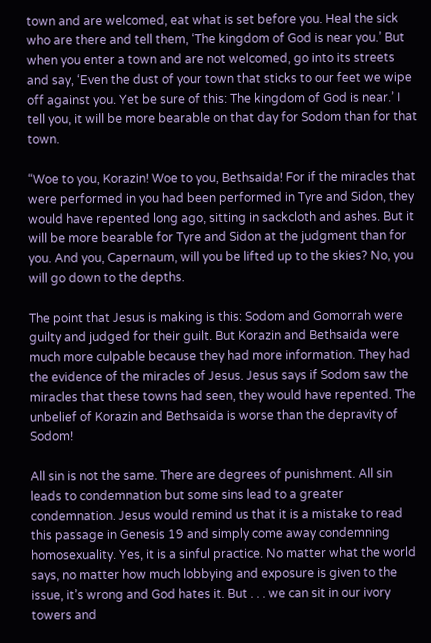town and are welcomed, eat what is set before you. Heal the sick who are there and tell them, ‘The kingdom of God is near you.’ But when you enter a town and are not welcomed, go into its streets and say, ‘Even the dust of your town that sticks to our feet we wipe off against you. Yet be sure of this: The kingdom of God is near.’ I tell you, it will be more bearable on that day for Sodom than for that town.

“Woe to you, Korazin! Woe to you, Bethsaida! For if the miracles that were performed in you had been performed in Tyre and Sidon, they would have repented long ago, sitting in sackcloth and ashes. But it will be more bearable for Tyre and Sidon at the judgment than for you. And you, Capernaum, will you be lifted up to the skies? No, you will go down to the depths.

The point that Jesus is making is this: Sodom and Gomorrah were guilty and judged for their guilt. But Korazin and Bethsaida were much more culpable because they had more information. They had the evidence of the miracles of Jesus. Jesus says if Sodom saw the miracles that these towns had seen, they would have repented. The unbelief of Korazin and Bethsaida is worse than the depravity of Sodom!

All sin is not the same. There are degrees of punishment. All sin leads to condemnation but some sins lead to a greater condemnation. Jesus would remind us that it is a mistake to read this passage in Genesis 19 and simply come away condemning homosexuality. Yes, it is a sinful practice. No matter what the world says, no matter how much lobbying and exposure is given to the issue, it’s wrong and God hates it. But . . . we can sit in our ivory towers and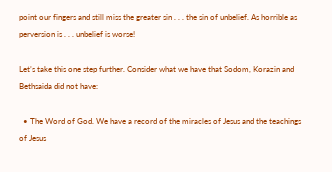point our fingers and still miss the greater sin . . . the sin of unbelief. As horrible as perversion is . . . unbelief is worse!

Let’s take this one step further. Consider what we have that Sodom, Korazin and Bethsaida did not have:

  • The Word of God. We have a record of the miracles of Jesus and the teachings of Jesus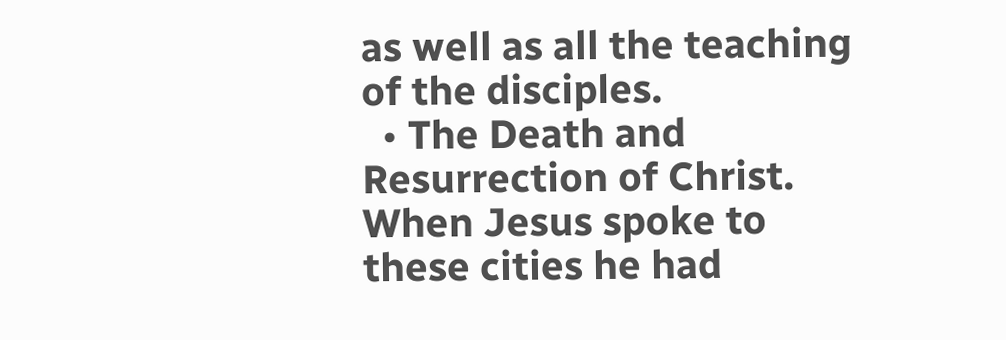as well as all the teaching of the disciples.
  • The Death and Resurrection of Christ. When Jesus spoke to these cities he had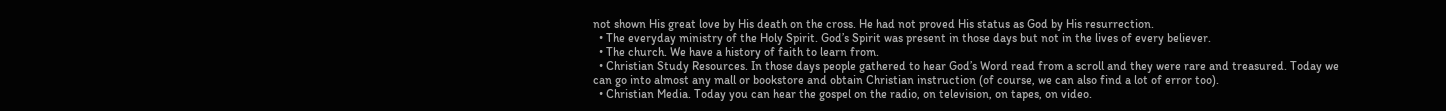not shown His great love by His death on the cross. He had not proved His status as God by His resurrection.
  • The everyday ministry of the Holy Spirit. God’s Spirit was present in those days but not in the lives of every believer.
  • The church. We have a history of faith to learn from.
  • Christian Study Resources. In those days people gathered to hear God’s Word read from a scroll and they were rare and treasured. Today we can go into almost any mall or bookstore and obtain Christian instruction (of course, we can also find a lot of error too).
  • Christian Media. Today you can hear the gospel on the radio, on television, on tapes, on video.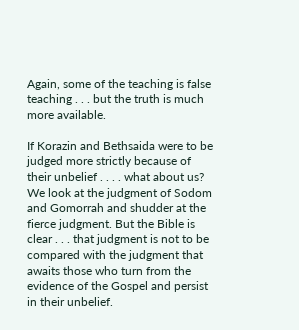Again, some of the teaching is false teaching . . . but the truth is much more available.

If Korazin and Bethsaida were to be judged more strictly because of their unbelief . . . . what about us? We look at the judgment of Sodom and Gomorrah and shudder at the fierce judgment. But the Bible is clear . . . that judgment is not to be compared with the judgment that awaits those who turn from the evidence of the Gospel and persist in their unbelief.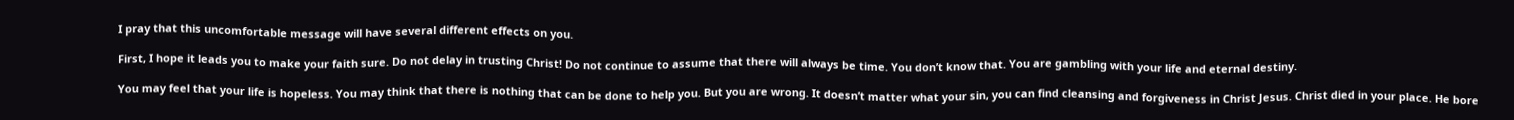I pray that this uncomfortable message will have several different effects on you.

First, I hope it leads you to make your faith sure. Do not delay in trusting Christ! Do not continue to assume that there will always be time. You don’t know that. You are gambling with your life and eternal destiny.

You may feel that your life is hopeless. You may think that there is nothing that can be done to help you. But you are wrong. It doesn’t matter what your sin, you can find cleansing and forgiveness in Christ Jesus. Christ died in your place. He bore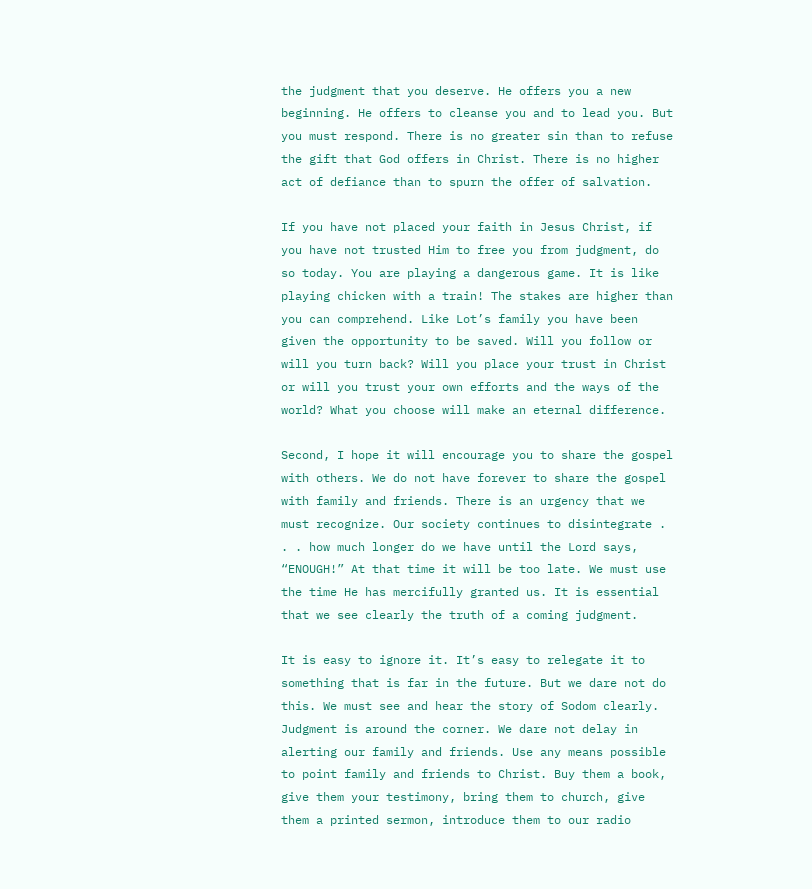the judgment that you deserve. He offers you a new beginning. He offers to cleanse you and to lead you. But you must respond. There is no greater sin than to refuse the gift that God offers in Christ. There is no higher act of defiance than to spurn the offer of salvation.

If you have not placed your faith in Jesus Christ, if you have not trusted Him to free you from judgment, do so today. You are playing a dangerous game. It is like playing chicken with a train! The stakes are higher than you can comprehend. Like Lot’s family you have been given the opportunity to be saved. Will you follow or will you turn back? Will you place your trust in Christ or will you trust your own efforts and the ways of the world? What you choose will make an eternal difference.

Second, I hope it will encourage you to share the gospel with others. We do not have forever to share the gospel with family and friends. There is an urgency that we must recognize. Our society continues to disintegrate . . . how much longer do we have until the Lord says, “ENOUGH!” At that time it will be too late. We must use the time He has mercifully granted us. It is essential that we see clearly the truth of a coming judgment.

It is easy to ignore it. It’s easy to relegate it to something that is far in the future. But we dare not do this. We must see and hear the story of Sodom clearly. Judgment is around the corner. We dare not delay in alerting our family and friends. Use any means possible to point family and friends to Christ. Buy them a book, give them your testimony, bring them to church, give them a printed sermon, introduce them to our radio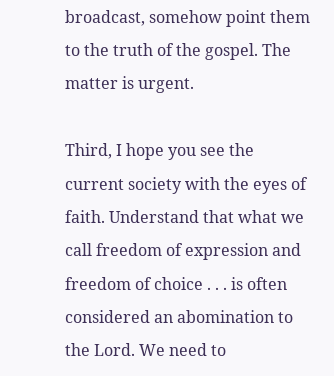broadcast, somehow point them to the truth of the gospel. The matter is urgent.

Third, I hope you see the current society with the eyes of faith. Understand that what we call freedom of expression and freedom of choice . . . is often considered an abomination to the Lord. We need to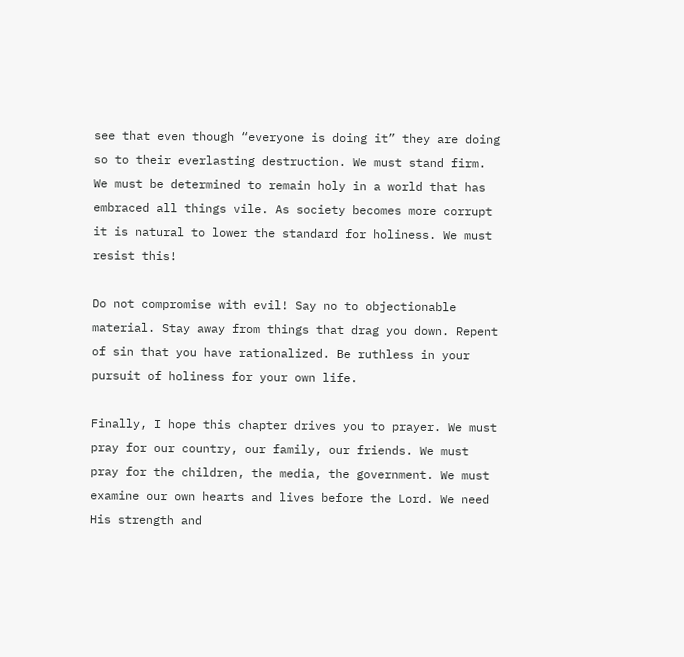see that even though “everyone is doing it” they are doing so to their everlasting destruction. We must stand firm. We must be determined to remain holy in a world that has embraced all things vile. As society becomes more corrupt it is natural to lower the standard for holiness. We must resist this!

Do not compromise with evil! Say no to objectionable material. Stay away from things that drag you down. Repent of sin that you have rationalized. Be ruthless in your pursuit of holiness for your own life.

Finally, I hope this chapter drives you to prayer. We must pray for our country, our family, our friends. We must pray for the children, the media, the government. We must examine our own hearts and lives before the Lord. We need His strength and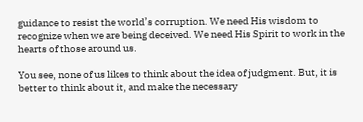guidance to resist the world’s corruption. We need His wisdom to recognize when we are being deceived. We need His Spirit to work in the hearts of those around us.

You see, none of us likes to think about the idea of judgment. But, it is better to think about it, and make the necessary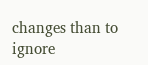changes than to ignore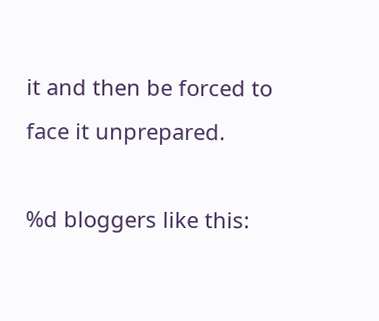it and then be forced to face it unprepared.

%d bloggers like this: